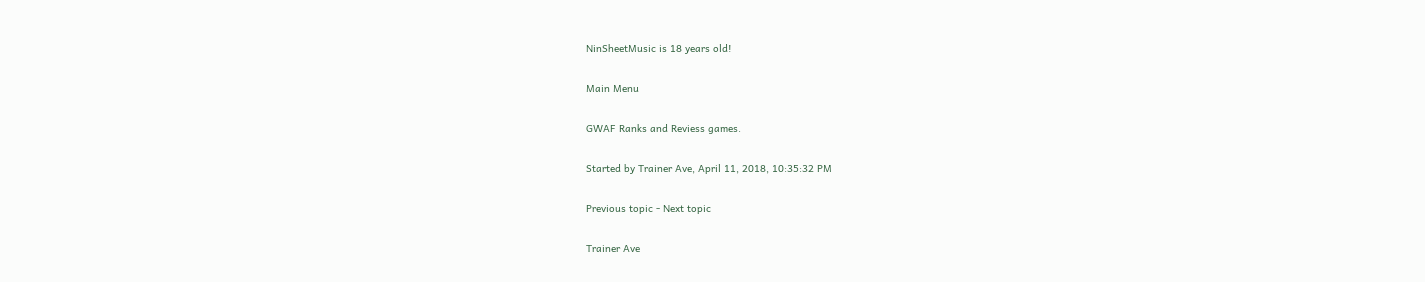NinSheetMusic is 18 years old!

Main Menu

GWAF Ranks and Reviess games.

Started by Trainer Ave, April 11, 2018, 10:35:32 PM

Previous topic - Next topic

Trainer Ave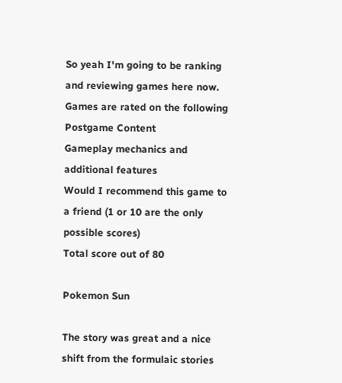So yeah I'm going to be ranking and reviewing games here now.
Games are rated on the following
Postgame Content
Gameplay mechanics and additional features
Would I recommend this game to a friend (1 or 10 are the only possible scores)
Total score out of 80

Pokemon Sun

The story was great and a nice shift from the formulaic stories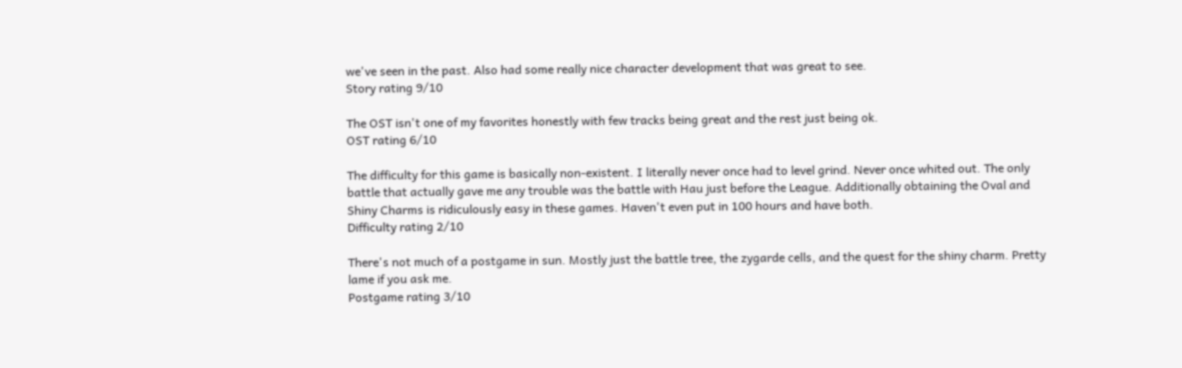we've seen in the past. Also had some really nice character development that was great to see.
Story rating 9/10

The OST isn't one of my favorites honestly with few tracks being great and the rest just being ok.
OST rating 6/10

The difficulty for this game is basically non-existent. I literally never once had to level grind. Never once whited out. The only battle that actually gave me any trouble was the battle with Hau just before the League. Additionally obtaining the Oval and Shiny Charms is ridiculously easy in these games. Haven't even put in 100 hours and have both.
Difficulty rating 2/10

There's not much of a postgame in sun. Mostly just the battle tree, the zygarde cells, and the quest for the shiny charm. Pretty lame if you ask me.
Postgame rating 3/10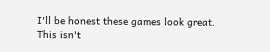I'll be honest these games look great. This isn't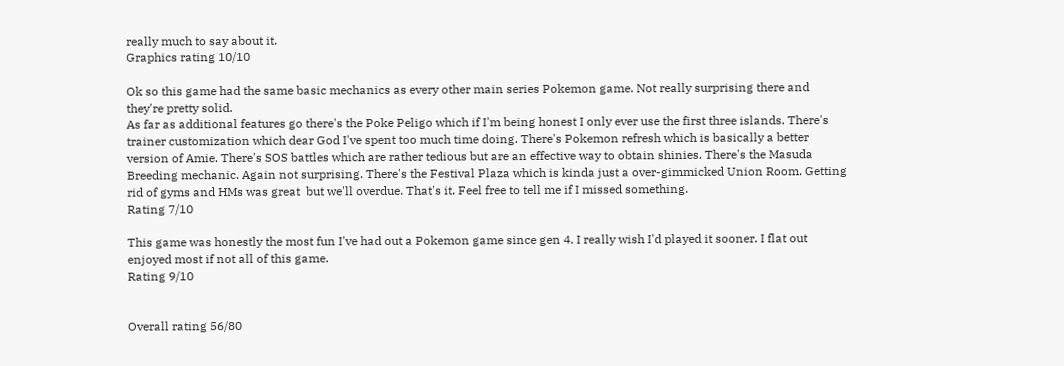really much to say about it.
Graphics rating 10/10

Ok so this game had the same basic mechanics as every other main series Pokemon game. Not really surprising there and they're pretty solid.
As far as additional features go there's the Poke Peligo which if I'm being honest I only ever use the first three islands. There's trainer customization which dear God I've spent too much time doing. There's Pokemon refresh which is basically a better version of Amie. There's SOS battles which are rather tedious but are an effective way to obtain shinies. There's the Masuda Breeding mechanic. Again not surprising. There's the Festival Plaza which is kinda just a over-gimmicked Union Room. Getting rid of gyms and HMs was great  but we'll overdue. That's it. Feel free to tell me if I missed something.
Rating 7/10

This game was honestly the most fun I've had out a Pokemon game since gen 4. I really wish I'd played it sooner. I flat out enjoyed most if not all of this game.
Rating 9/10


Overall rating 56/80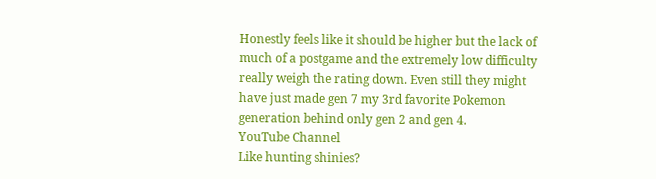Honestly feels like it should be higher but the lack of much of a postgame and the extremely low difficulty really weigh the rating down. Even still they might have just made gen 7 my 3rd favorite Pokemon generation behind only gen 2 and gen 4.
YouTube Channel
Like hunting shinies?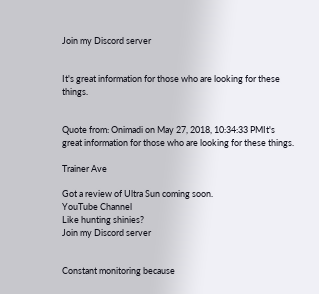Join my Discord server


It's great information for those who are looking for these things.


Quote from: Onimadi on May 27, 2018, 10:34:33 PMIt's great information for those who are looking for these things.

Trainer Ave

Got a review of Ultra Sun coming soon.
YouTube Channel
Like hunting shinies?
Join my Discord server


Constant monitoring because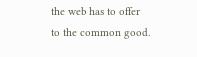the web has to offer to the common good.